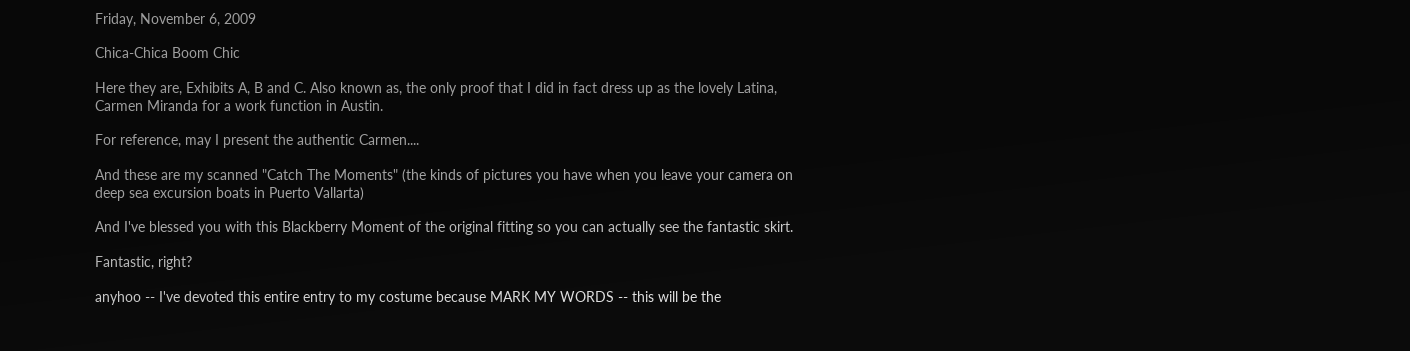Friday, November 6, 2009

Chica-Chica Boom Chic

Here they are, Exhibits A, B and C. Also known as, the only proof that I did in fact dress up as the lovely Latina, Carmen Miranda for a work function in Austin.

For reference, may I present the authentic Carmen....

And these are my scanned "Catch The Moments" (the kinds of pictures you have when you leave your camera on deep sea excursion boats in Puerto Vallarta)

And I've blessed you with this Blackberry Moment of the original fitting so you can actually see the fantastic skirt.

Fantastic, right?

anyhoo -- I've devoted this entire entry to my costume because MARK MY WORDS -- this will be the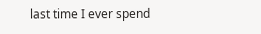last time I ever spend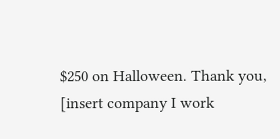$250 on Halloween. Thank you, [insert company I work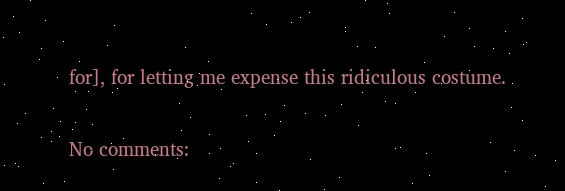for], for letting me expense this ridiculous costume.

No comments: